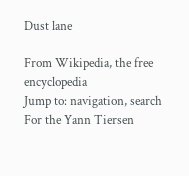Dust lane

From Wikipedia, the free encyclopedia
Jump to: navigation, search
For the Yann Tiersen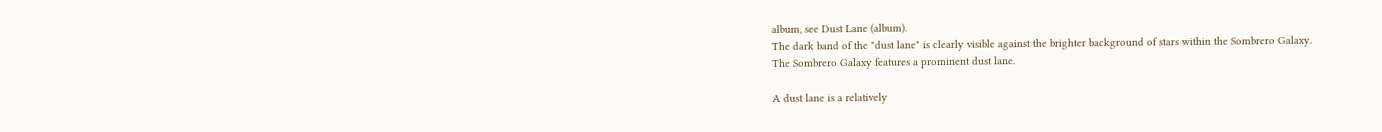album, see Dust Lane (album).
The dark band of the "dust lane" is clearly visible against the brighter background of stars within the Sombrero Galaxy.
The Sombrero Galaxy features a prominent dust lane.

A dust lane is a relatively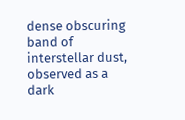dense obscuring band of interstellar dust, observed as a dark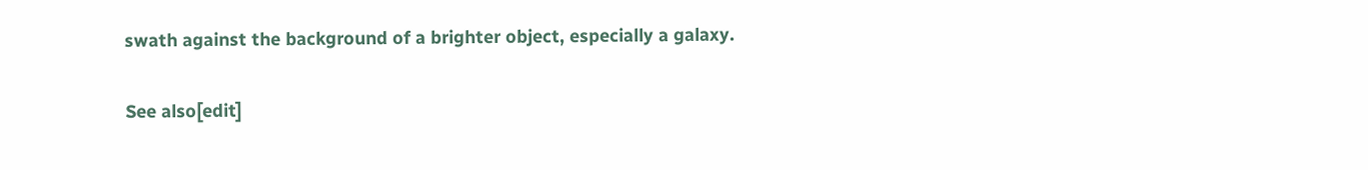swath against the background of a brighter object, especially a galaxy.

See also[edit]